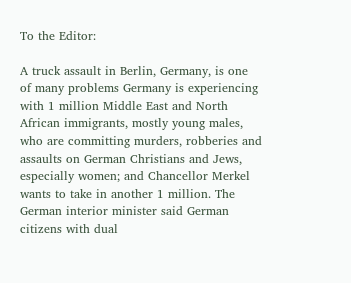To the Editor:

A truck assault in Berlin, Germany, is one of many problems Germany is experiencing with 1 million Middle East and North African immigrants, mostly young males, who are committing murders, robberies and assaults on German Christians and Jews, especially women; and Chancellor Merkel wants to take in another 1 million. The German interior minister said German citizens with dual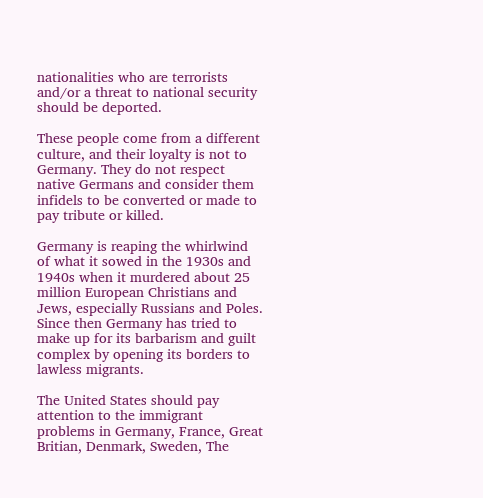nationalities who are terrorists and/or a threat to national security should be deported.

These people come from a different culture, and their loyalty is not to Germany. They do not respect native Germans and consider them infidels to be converted or made to pay tribute or killed.

Germany is reaping the whirlwind of what it sowed in the 1930s and 1940s when it murdered about 25 million European Christians and Jews, especially Russians and Poles. Since then Germany has tried to make up for its barbarism and guilt complex by opening its borders to lawless migrants.

The United States should pay attention to the immigrant problems in Germany, France, Great Britian, Denmark, Sweden, The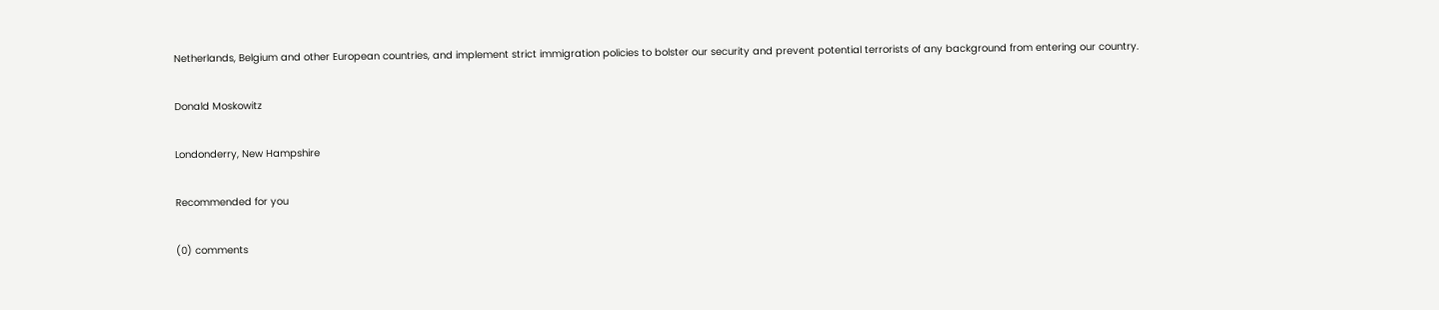Netherlands, Belgium and other European countries, and implement strict immigration policies to bolster our security and prevent potential terrorists of any background from entering our country.

Donald Moskowitz

Londonderry, New Hampshire

Recommended for you

(0) comments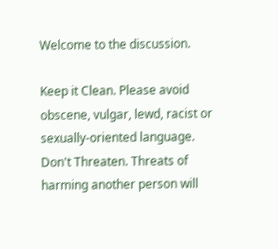Welcome to the discussion.

Keep it Clean. Please avoid obscene, vulgar, lewd, racist or sexually-oriented language.
Don't Threaten. Threats of harming another person will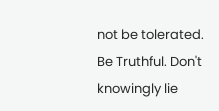not be tolerated.
Be Truthful. Don't knowingly lie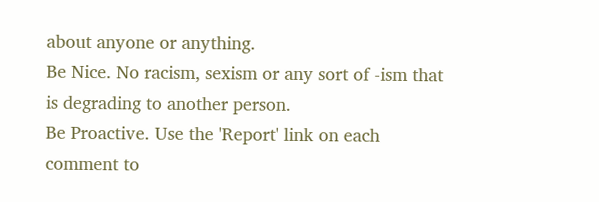about anyone or anything.
Be Nice. No racism, sexism or any sort of -ism that is degrading to another person.
Be Proactive. Use the 'Report' link on each comment to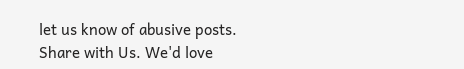let us know of abusive posts.
Share with Us. We'd love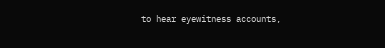to hear eyewitness accounts,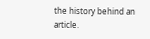the history behind an article.